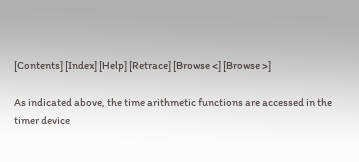[Contents] [Index] [Help] [Retrace] [Browse <] [Browse >]

As indicated above, the time arithmetic functions are accessed in the
timer device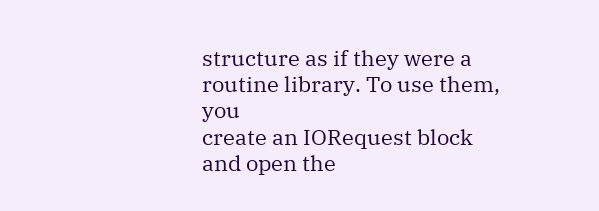structure as if they were a routine library. To use them, you
create an IORequest block and open the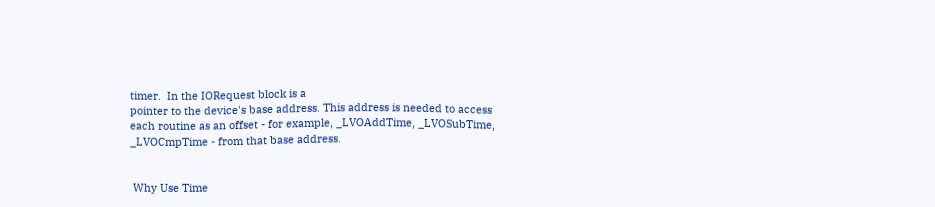timer.  In the IORequest block is a
pointer to the device's base address. This address is needed to access
each routine as an offset - for example, _LVOAddTime, _LVOSubTime,
_LVOCmpTime - from that base address.


 Why Use Time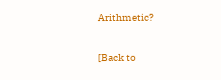Arithmetic?

[Back to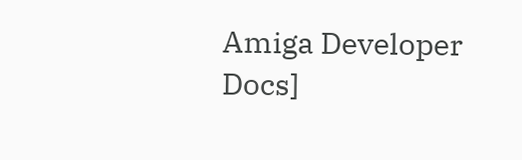Amiga Developer Docs]